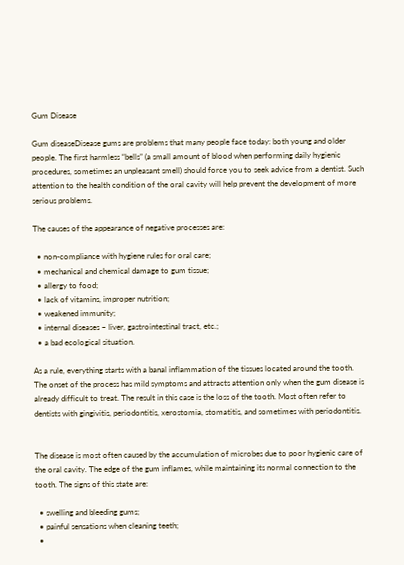Gum Disease

Gum diseaseDisease gums are problems that many people face today: both young and older people. The first harmless “bells” (a small amount of blood when performing daily hygienic procedures, sometimes an unpleasant smell) should force you to seek advice from a dentist. Such attention to the health condition of the oral cavity will help prevent the development of more serious problems.

The causes of the appearance of negative processes are:

  • non-compliance with hygiene rules for oral care;
  • mechanical and chemical damage to gum tissue;
  • allergy to food;
  • lack of vitamins, improper nutrition;
  • weakened immunity;
  • internal diseases – liver, gastrointestinal tract, etc.;
  • a bad ecological situation.

As a rule, everything starts with a banal inflammation of the tissues located around the tooth. The onset of the process has mild symptoms and attracts attention only when the gum disease is already difficult to treat. The result in this case is the loss of the tooth. Most often refer to dentists with gingivitis, periodontitis, xerostomia, stomatitis, and sometimes with periodontitis.


The disease is most often caused by the accumulation of microbes due to poor hygienic care of the oral cavity. The edge of the gum inflames, while maintaining its normal connection to the tooth. The signs of this state are:

  • swelling and bleeding gums;
  • painful sensations when cleaning teeth;
  •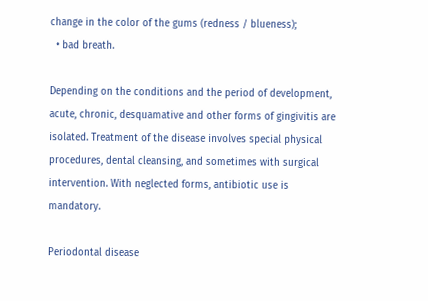change in the color of the gums (redness / blueness);
  • bad breath.

Depending on the conditions and the period of development, acute, chronic, desquamative and other forms of gingivitis are isolated. Treatment of the disease involves special physical procedures, dental cleansing, and sometimes with surgical intervention. With neglected forms, antibiotic use is mandatory.

Periodontal disease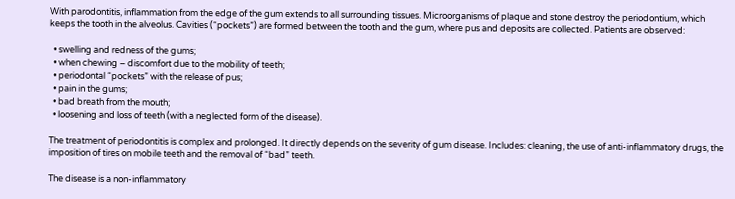With parodontitis, inflammation from the edge of the gum extends to all surrounding tissues. Microorganisms of plaque and stone destroy the periodontium, which keeps the tooth in the alveolus. Cavities (“pockets”) are formed between the tooth and the gum, where pus and deposits are collected. Patients are observed:

  • swelling and redness of the gums;
  • when chewing – discomfort due to the mobility of teeth;
  • periodontal “pockets” with the release of pus;
  • pain in the gums;
  • bad breath from the mouth;
  • loosening and loss of teeth (with a neglected form of the disease).

The treatment of periodontitis is complex and prolonged. It directly depends on the severity of gum disease. Includes: cleaning, the use of anti-inflammatory drugs, the imposition of tires on mobile teeth and the removal of “bad” teeth.

The disease is a non-inflammatory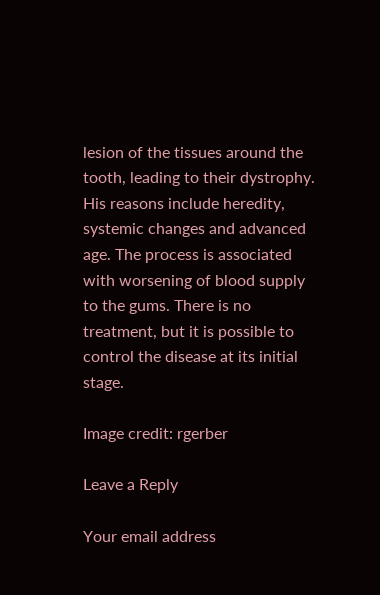lesion of the tissues around the tooth, leading to their dystrophy. His reasons include heredity, systemic changes and advanced age. The process is associated with worsening of blood supply to the gums. There is no treatment, but it is possible to control the disease at its initial stage.

Image credit: rgerber

Leave a Reply

Your email address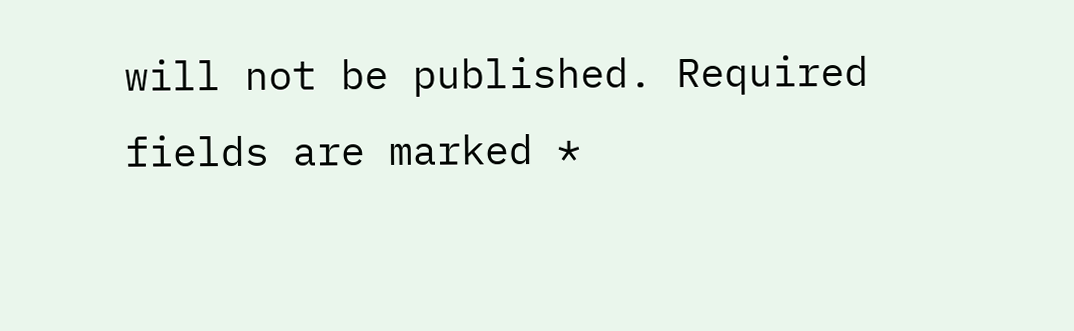will not be published. Required fields are marked *